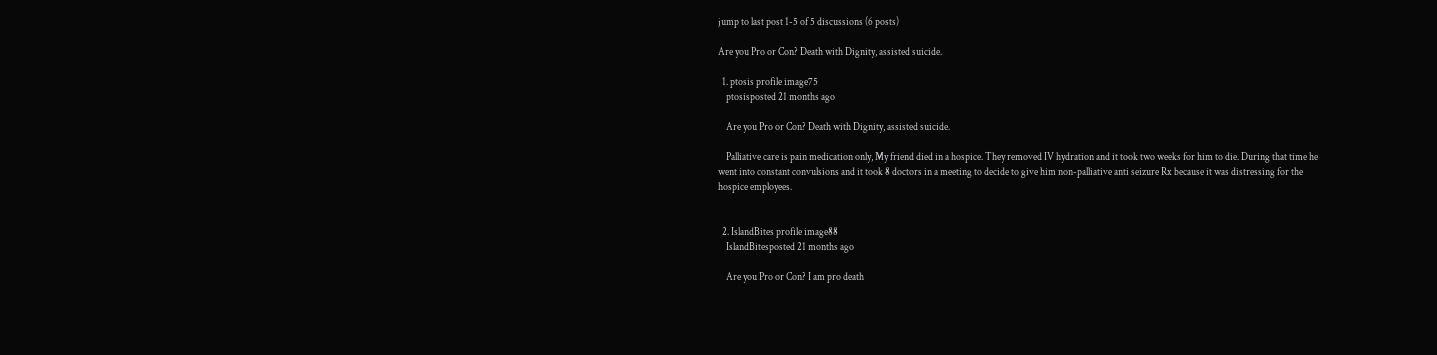jump to last post 1-5 of 5 discussions (6 posts)

Are you Pro or Con? Death with Dignity, assisted suicide.

  1. ptosis profile image75
    ptosisposted 21 months ago

    Are you Pro or Con? Death with Dignity, assisted suicide.

    Palliative care is pain medication only, My friend died in a hospice. They removed IV hydration and it took two weeks for him to die. During that time he went into constant convulsions and it took 8 doctors in a meeting to decide to give him non-palliative anti seizure Rx because it was distressing for the hospice employees.


  2. IslandBites profile image88
    IslandBitesposted 21 months ago

    Are you Pro or Con? I am pro death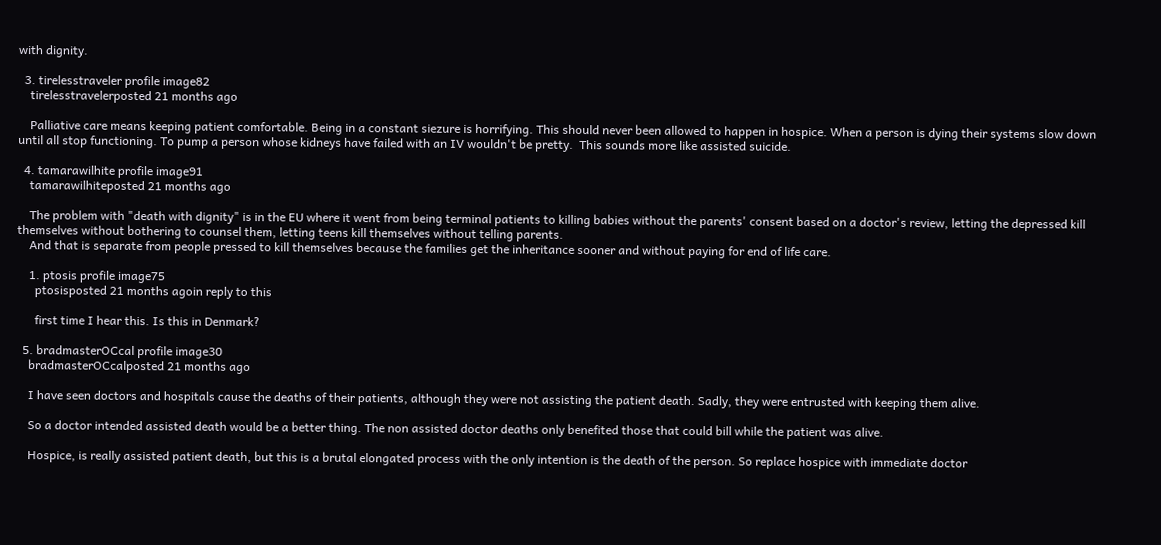with dignity.

  3. tirelesstraveler profile image82
    tirelesstravelerposted 21 months ago

    Palliative care means keeping patient comfortable. Being in a constant siezure is horrifying. This should never been allowed to happen in hospice. When a person is dying their systems slow down until all stop functioning. To pump a person whose kidneys have failed with an IV wouldn't be pretty.  This sounds more like assisted suicide.

  4. tamarawilhite profile image91
    tamarawilhiteposted 21 months ago

    The problem with "death with dignity" is in the EU where it went from being terminal patients to killing babies without the parents' consent based on a doctor's review, letting the depressed kill themselves without bothering to counsel them, letting teens kill themselves without telling parents.
    And that is separate from people pressed to kill themselves because the families get the inheritance sooner and without paying for end of life care.

    1. ptosis profile image75
      ptosisposted 21 months agoin reply to this

      first time I hear this. Is this in Denmark?

  5. bradmasterOCcal profile image30
    bradmasterOCcalposted 21 months ago

    I have seen doctors and hospitals cause the deaths of their patients, although they were not assisting the patient death. Sadly, they were entrusted with keeping them alive.

    So a doctor intended assisted death would be a better thing. The non assisted doctor deaths only benefited those that could bill while the patient was alive.

    Hospice, is really assisted patient death, but this is a brutal elongated process with the only intention is the death of the person. So replace hospice with immediate doctor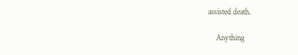assisted death.

    Anything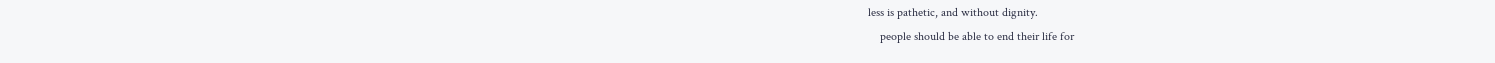less is pathetic, and without dignity.
    people should be able to end their life for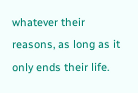whatever their reasons, as long as it only ends their life.